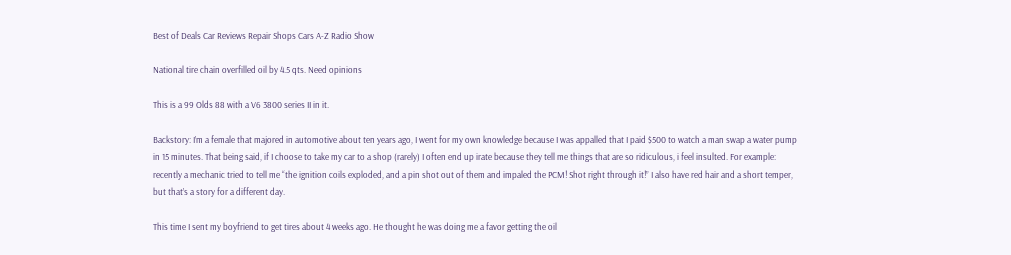Best of Deals Car Reviews Repair Shops Cars A-Z Radio Show

National tire chain overfilled oil by 4.5 qts. Need opinions

This is a 99 Olds 88 with a V6 3800 series II in it.

Backstory: I’m a female that majored in automotive about ten years ago, I went for my own knowledge because I was appalled that I paid $500 to watch a man swap a water pump in 15 minutes. That being said, if I choose to take my car to a shop (rarely) I often end up irate because they tell me things that are so ridiculous, i feel insulted. For example: recently a mechanic tried to tell me “the ignition coils exploded, and a pin shot out of them and impaled the PCM! Shot right through it!” I also have red hair and a short temper, but that’s a story for a different day.

This time I sent my boyfriend to get tires about 4 weeks ago. He thought he was doing me a favor getting the oil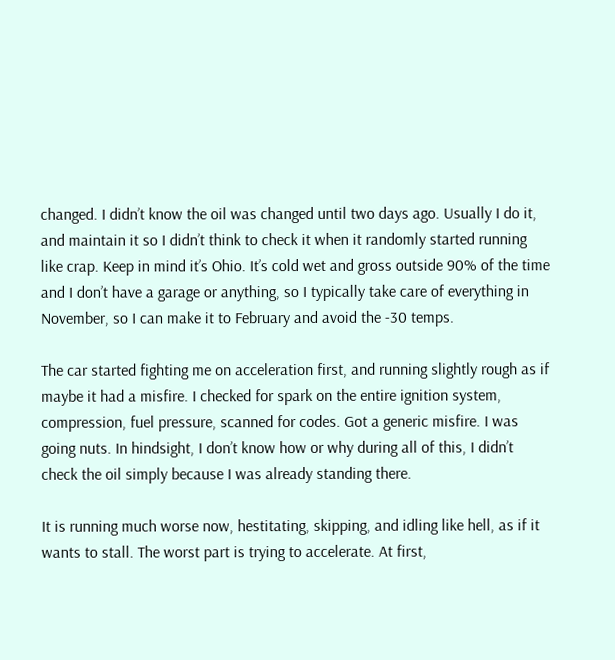changed. I didn’t know the oil was changed until two days ago. Usually I do it, and maintain it so I didn’t think to check it when it randomly started running like crap. Keep in mind it’s Ohio. It’s cold wet and gross outside 90% of the time and I don’t have a garage or anything, so I typically take care of everything in November, so I can make it to February and avoid the -30 temps.

The car started fighting me on acceleration first, and running slightly rough as if maybe it had a misfire. I checked for spark on the entire ignition system, compression, fuel pressure, scanned for codes. Got a generic misfire. I was going nuts. In hindsight, I don’t know how or why during all of this, I didn’t check the oil simply because I was already standing there.

It is running much worse now, hestitating, skipping, and idling like hell, as if it wants to stall. The worst part is trying to accelerate. At first,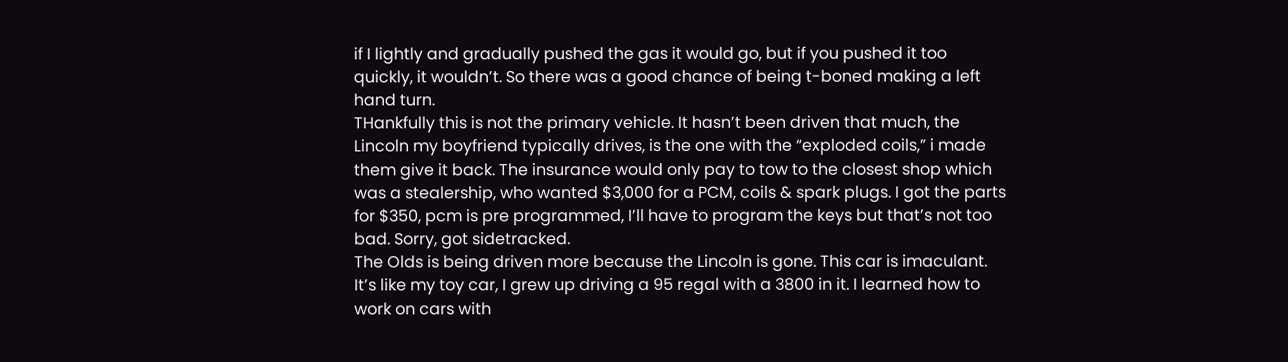if I lightly and gradually pushed the gas it would go, but if you pushed it too quickly, it wouldn’t. So there was a good chance of being t-boned making a left hand turn.
THankfully this is not the primary vehicle. It hasn’t been driven that much, the Lincoln my boyfriend typically drives, is the one with the “exploded coils,” i made them give it back. The insurance would only pay to tow to the closest shop which was a stealership, who wanted $3,000 for a PCM, coils & spark plugs. I got the parts for $350, pcm is pre programmed, I’ll have to program the keys but that’s not too bad. Sorry, got sidetracked.
The Olds is being driven more because the Lincoln is gone. This car is imaculant. It’s like my toy car, I grew up driving a 95 regal with a 3800 in it. I learned how to work on cars with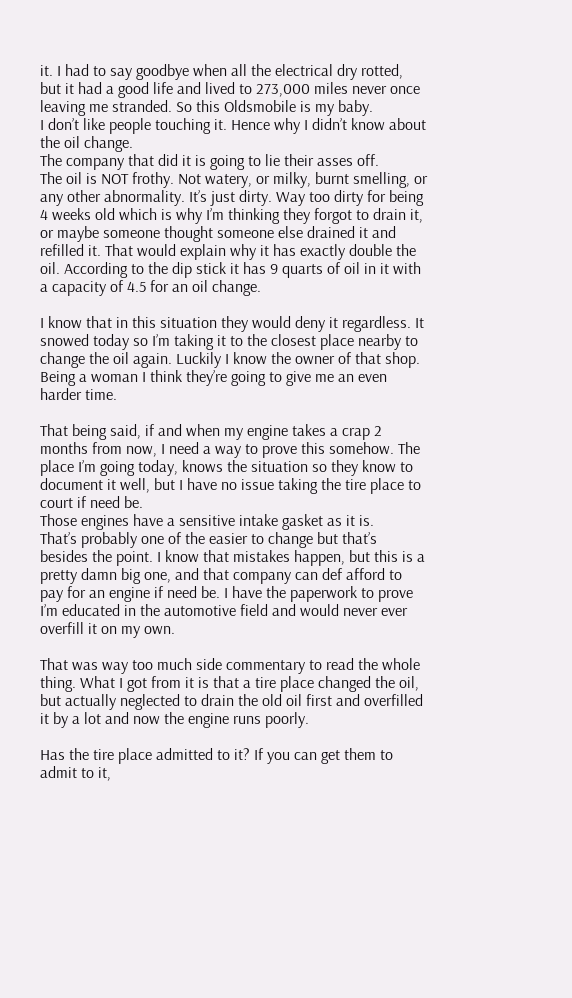it. I had to say goodbye when all the electrical dry rotted, but it had a good life and lived to 273,000 miles never once leaving me stranded. So this Oldsmobile is my baby.
I don’t like people touching it. Hence why I didn’t know about the oil change.
The company that did it is going to lie their asses off.
The oil is NOT frothy. Not watery, or milky, burnt smelling, or any other abnormality. It’s just dirty. Way too dirty for being 4 weeks old which is why I’m thinking they forgot to drain it, or maybe someone thought someone else drained it and refilled it. That would explain why it has exactly double the oil. According to the dip stick it has 9 quarts of oil in it with a capacity of 4.5 for an oil change.

I know that in this situation they would deny it regardless. It snowed today so I’m taking it to the closest place nearby to change the oil again. Luckily I know the owner of that shop. Being a woman I think they’re going to give me an even harder time.

That being said, if and when my engine takes a crap 2 months from now, I need a way to prove this somehow. The place I’m going today, knows the situation so they know to document it well, but I have no issue taking the tire place to court if need be.
Those engines have a sensitive intake gasket as it is.
That’s probably one of the easier to change but that’s besides the point. I know that mistakes happen, but this is a pretty damn big one, and that company can def afford to pay for an engine if need be. I have the paperwork to prove I’m educated in the automotive field and would never ever overfill it on my own.

That was way too much side commentary to read the whole thing. What I got from it is that a tire place changed the oil, but actually neglected to drain the old oil first and overfilled it by a lot and now the engine runs poorly.

Has the tire place admitted to it? If you can get them to admit to it,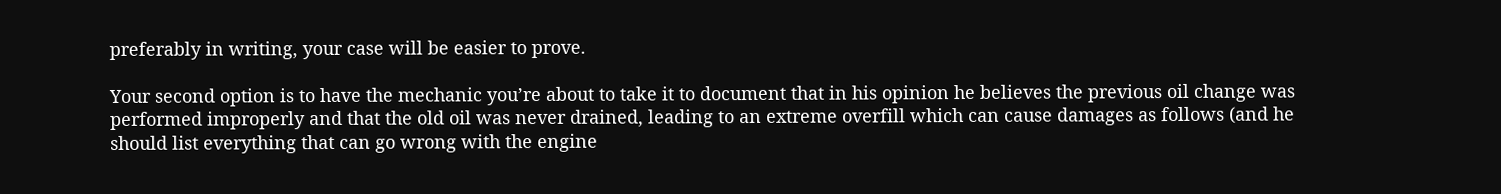preferably in writing, your case will be easier to prove.

Your second option is to have the mechanic you’re about to take it to document that in his opinion he believes the previous oil change was performed improperly and that the old oil was never drained, leading to an extreme overfill which can cause damages as follows (and he should list everything that can go wrong with the engine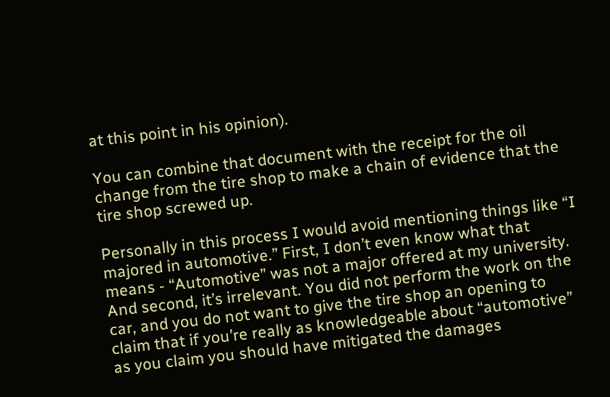at this point in his opinion).

You can combine that document with the receipt for the oil change from the tire shop to make a chain of evidence that the tire shop screwed up.

Personally in this process I would avoid mentioning things like “I majored in automotive.” First, I don’t even know what that means - “Automotive” was not a major offered at my university. And second, it’s irrelevant. You did not perform the work on the car, and you do not want to give the tire shop an opening to claim that if you’re really as knowledgeable about “automotive” as you claim you should have mitigated the damages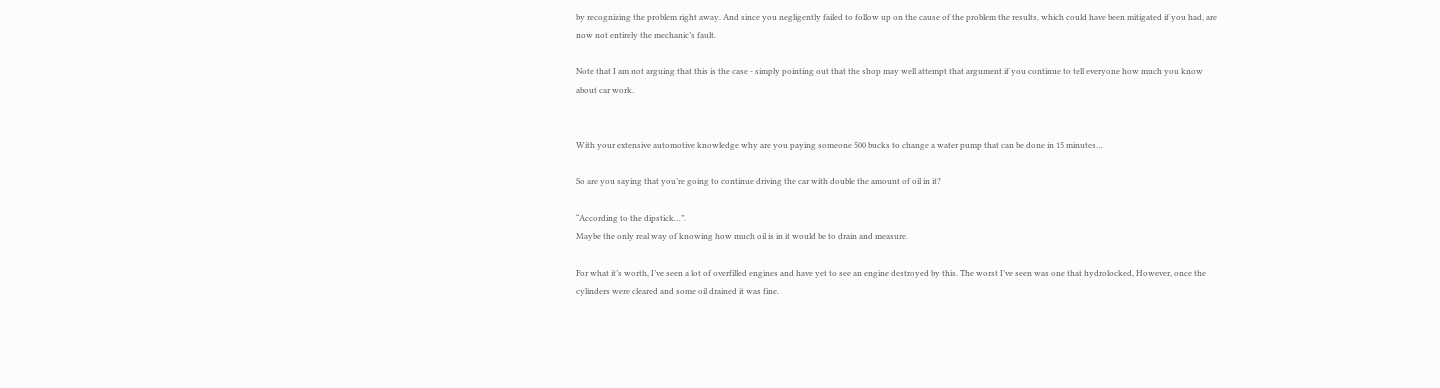by recognizing the problem right away. And since you negligently failed to follow up on the cause of the problem the results, which could have been mitigated if you had, are now not entirely the mechanic’s fault.

Note that I am not arguing that this is the case - simply pointing out that the shop may well attempt that argument if you continue to tell everyone how much you know about car work.


With your extensive automotive knowledge why are you paying someone 500 bucks to change a water pump that can be done in 15 minutes…

So are you saying that you’re going to continue driving the car with double the amount of oil in it?

“According to the dipstick…”.
Maybe the only real way of knowing how much oil is in it would be to drain and measure.

For what it’s worth, I’ve seen a lot of overfilled engines and have yet to see an engine destroyed by this. The worst I’ve seen was one that hydrolocked, However, once the cylinders were cleared and some oil drained it was fine.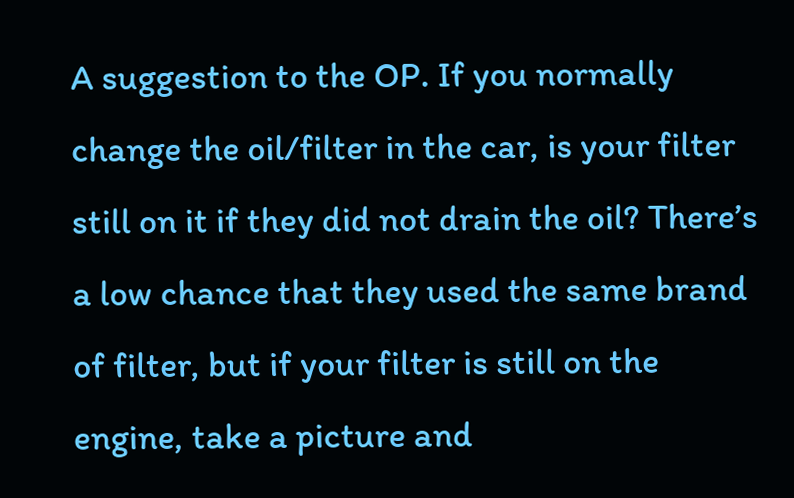A suggestion to the OP. If you normally change the oil/filter in the car, is your filter still on it if they did not drain the oil? There’s a low chance that they used the same brand of filter, but if your filter is still on the engine, take a picture and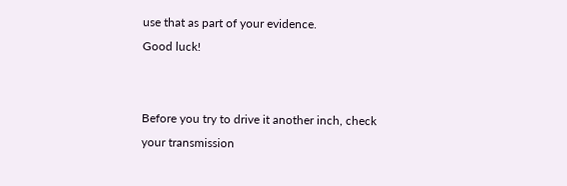use that as part of your evidence.
Good luck!


Before you try to drive it another inch, check your transmission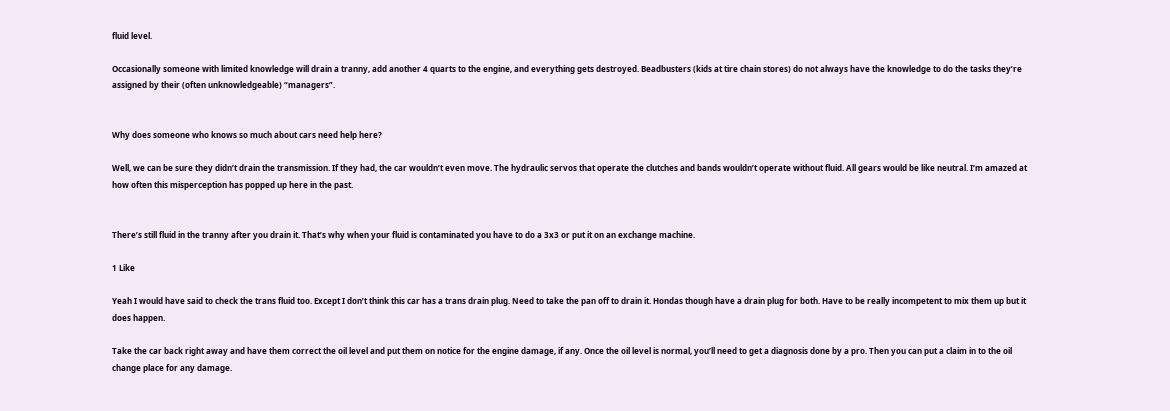fluid level.

Occasionally someone with limited knowledge will drain a tranny, add another 4 quarts to the engine, and everything gets destroyed. Beadbusters (kids at tire chain stores) do not always have the knowledge to do the tasks they’re assigned by their (often unknowledgeable) “managers”.


Why does someone who knows so much about cars need help here?

Well, we can be sure they didn’t drain the transmission. If they had, the car wouldn’t even move. The hydraulic servos that operate the clutches and bands wouldn’t operate without fluid. All gears would be like neutral. I’m amazed at how often this misperception has popped up here in the past.


There’s still fluid in the tranny after you drain it. That’s why when your fluid is contaminated you have to do a 3x3 or put it on an exchange machine.

1 Like

Yeah I would have said to check the trans fluid too. Except I don’t think this car has a trans drain plug. Need to take the pan off to drain it. Hondas though have a drain plug for both. Have to be really incompetent to mix them up but it does happen.

Take the car back right away and have them correct the oil level and put them on notice for the engine damage, if any. Once the oil level is normal, you’ll need to get a diagnosis done by a pro. Then you can put a claim in to the oil change place for any damage.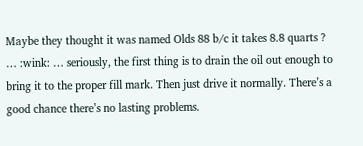Maybe they thought it was named Olds 88 b/c it takes 8.8 quarts ? … :wink: … seriously, the first thing is to drain the oil out enough to bring it to the proper fill mark. Then just drive it normally. There’s a good chance there’s no lasting problems.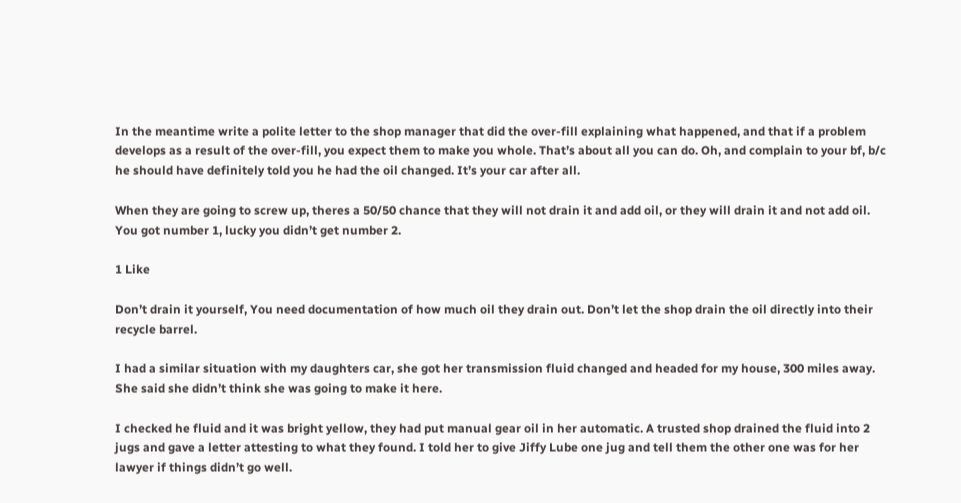In the meantime write a polite letter to the shop manager that did the over-fill explaining what happened, and that if a problem develops as a result of the over-fill, you expect them to make you whole. That’s about all you can do. Oh, and complain to your bf, b/c he should have definitely told you he had the oil changed. It’s your car after all.

When they are going to screw up, theres a 50/50 chance that they will not drain it and add oil, or they will drain it and not add oil. You got number 1, lucky you didn’t get number 2.

1 Like

Don’t drain it yourself, You need documentation of how much oil they drain out. Don’t let the shop drain the oil directly into their recycle barrel.

I had a similar situation with my daughters car, she got her transmission fluid changed and headed for my house, 300 miles away. She said she didn’t think she was going to make it here.

I checked he fluid and it was bright yellow, they had put manual gear oil in her automatic. A trusted shop drained the fluid into 2 jugs and gave a letter attesting to what they found. I told her to give Jiffy Lube one jug and tell them the other one was for her lawyer if things didn’t go well.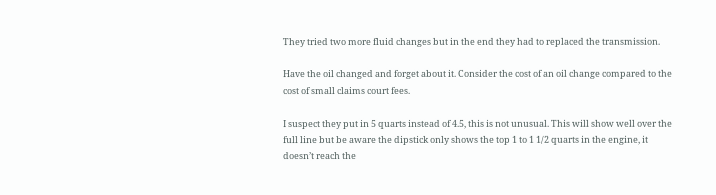They tried two more fluid changes but in the end they had to replaced the transmission.

Have the oil changed and forget about it. Consider the cost of an oil change compared to the cost of small claims court fees.

I suspect they put in 5 quarts instead of 4.5, this is not unusual. This will show well over the full line but be aware the dipstick only shows the top 1 to 1 1/2 quarts in the engine, it doesn’t reach the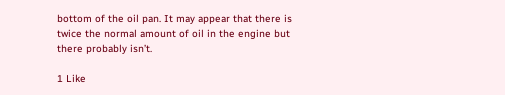bottom of the oil pan. It may appear that there is twice the normal amount of oil in the engine but there probably isn’t.

1 Like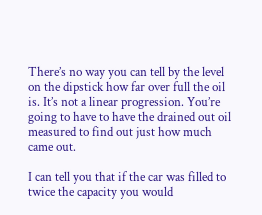There’s no way you can tell by the level on the dipstick how far over full the oil is. It’s not a linear progression. You’re going to have to have the drained out oil measured to find out just how much came out.

I can tell you that if the car was filled to twice the capacity you would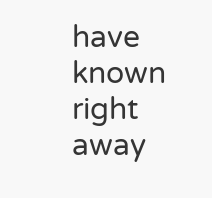have known right away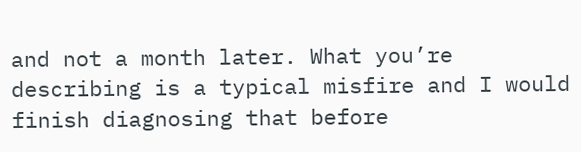and not a month later. What you’re describing is a typical misfire and I would finish diagnosing that before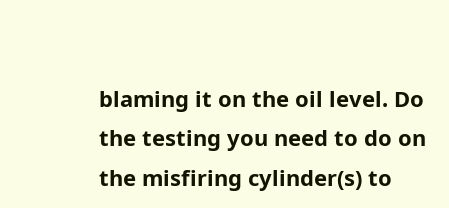blaming it on the oil level. Do the testing you need to do on the misfiring cylinder(s) to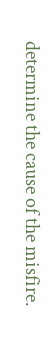determine the cause of the misfire.